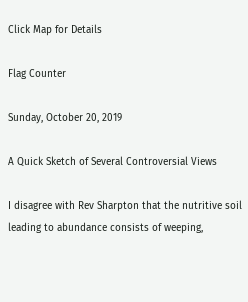Click Map for Details

Flag Counter

Sunday, October 20, 2019

A Quick Sketch of Several Controversial Views

I disagree with Rev Sharpton that the nutritive soil leading to abundance consists of weeping,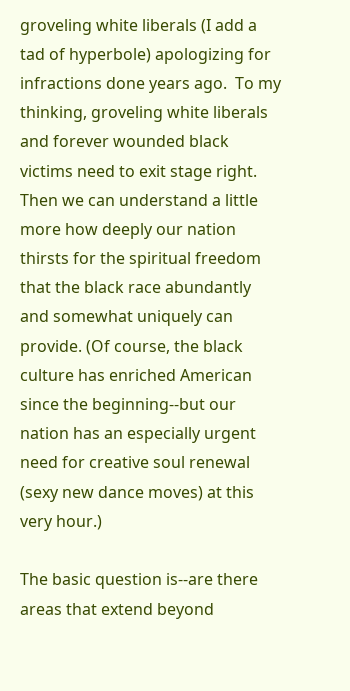groveling white liberals (I add a tad of hyperbole) apologizing for infractions done years ago.  To my thinking, groveling white liberals and forever wounded black victims need to exit stage right.  Then we can understand a little more how deeply our nation thirsts for the spiritual freedom that the black race abundantly and somewhat uniquely can provide. (Of course, the black culture has enriched American since the beginning--but our nation has an especially urgent need for creative soul renewal (sexy new dance moves) at this very hour.)

The basic question is--are there areas that extend beyond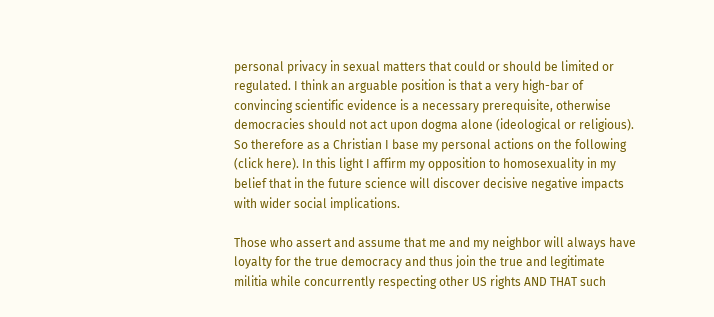personal privacy in sexual matters that could or should be limited or regulated. I think an arguable position is that a very high-bar of convincing scientific evidence is a necessary prerequisite, otherwise democracies should not act upon dogma alone (ideological or religious).   So therefore as a Christian I base my personal actions on the following (click here). In this light I affirm my opposition to homosexuality in my belief that in the future science will discover decisive negative impacts with wider social implications.

Those who assert and assume that me and my neighbor will always have loyalty for the true democracy and thus join the true and legitimate militia while concurrently respecting other US rights AND THAT such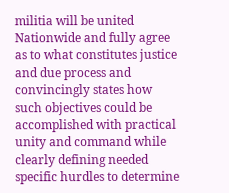militia will be united Nationwide and fully agree as to what constitutes justice and due process and convincingly states how such objectives could be accomplished with practical unity and command while clearly defining needed specific hurdles to determine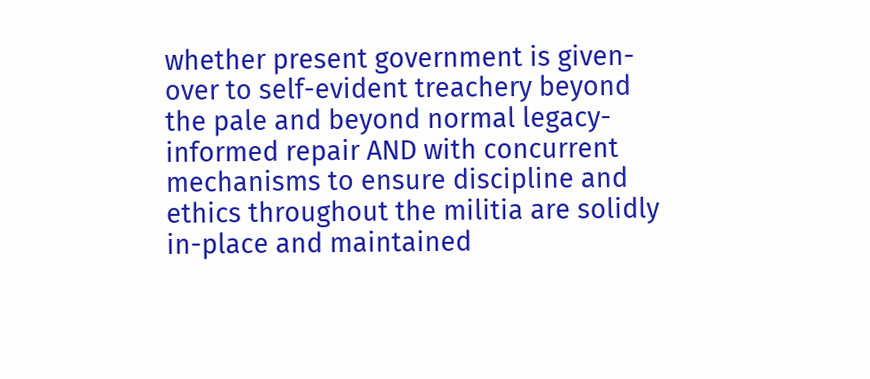whether present government is given-over to self-evident treachery beyond the pale and beyond normal legacy-informed repair AND with concurrent mechanisms to ensure discipline and ethics throughout the militia are solidly in-place and maintained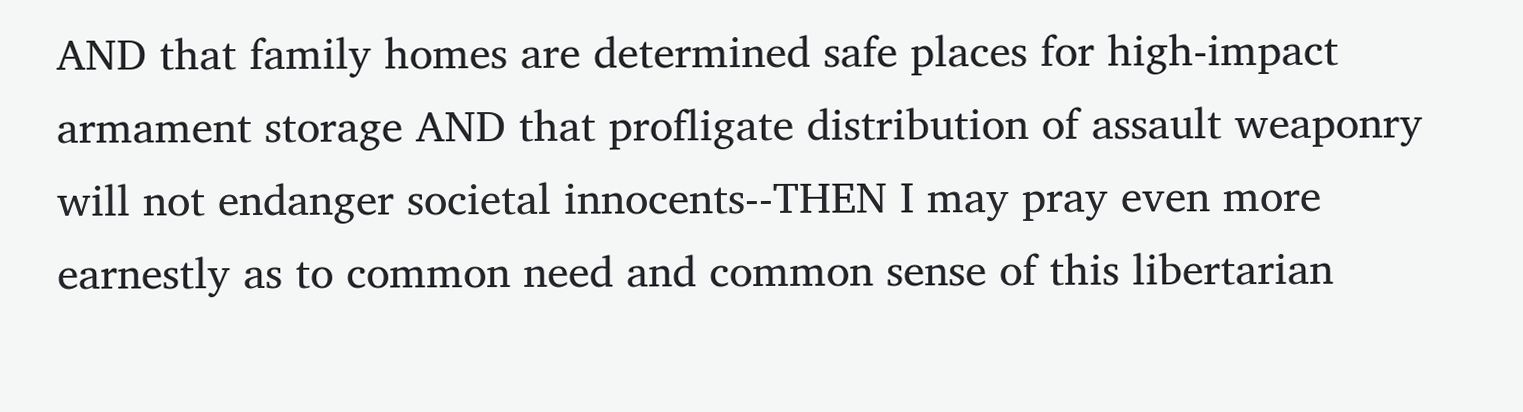AND that family homes are determined safe places for high-impact armament storage AND that profligate distribution of assault weaponry will not endanger societal innocents--THEN I may pray even more earnestly as to common need and common sense of this libertarian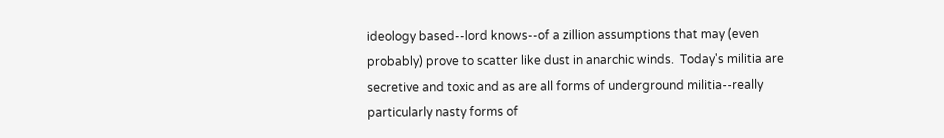ideology based--lord knows--of a zillion assumptions that may (even probably) prove to scatter like dust in anarchic winds.  Today's militia are secretive and toxic and as are all forms of underground militia--really particularly nasty forms of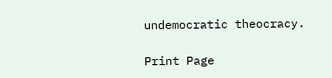undemocratic theocracy.

Print Page